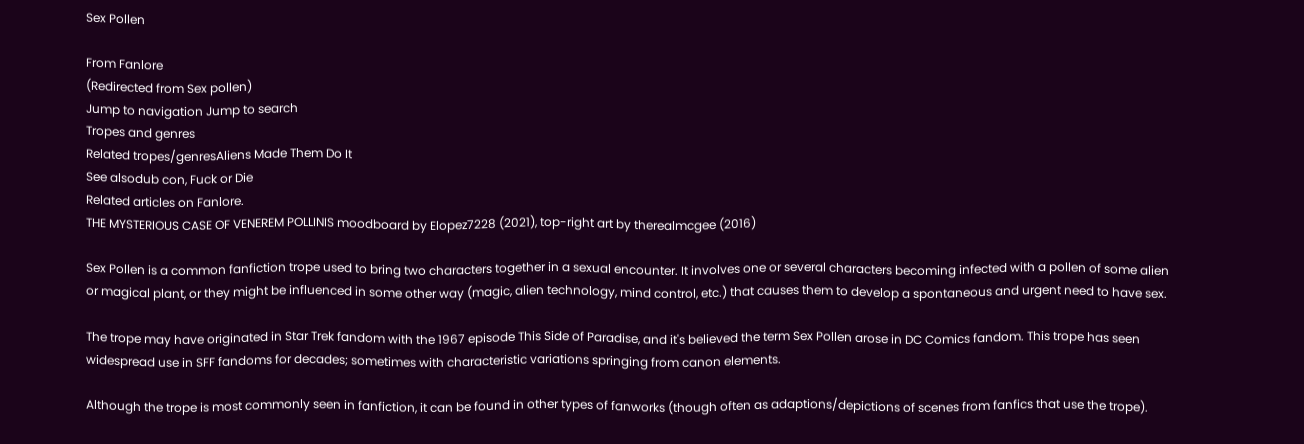Sex Pollen

From Fanlore
(Redirected from Sex pollen)
Jump to navigation Jump to search
Tropes and genres
Related tropes/genresAliens Made Them Do It
See alsodub con, Fuck or Die
Related articles on Fanlore.
THE MYSTERIOUS CASE OF VENEREM POLLINIS moodboard by Elopez7228 (2021), top-right art by therealmcgee (2016)

Sex Pollen is a common fanfiction trope used to bring two characters together in a sexual encounter. It involves one or several characters becoming infected with a pollen of some alien or magical plant, or they might be influenced in some other way (magic, alien technology, mind control, etc.) that causes them to develop a spontaneous and urgent need to have sex.

The trope may have originated in Star Trek fandom with the 1967 episode This Side of Paradise, and it's believed the term Sex Pollen arose in DC Comics fandom. This trope has seen widespread use in SFF fandoms for decades; sometimes with characteristic variations springing from canon elements.

Although the trope is most commonly seen in fanfiction, it can be found in other types of fanworks (though often as adaptions/depictions of scenes from fanfics that use the trope).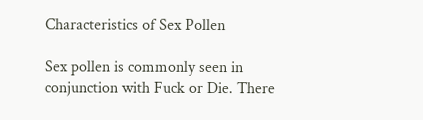Characteristics of Sex Pollen

Sex pollen is commonly seen in conjunction with Fuck or Die. There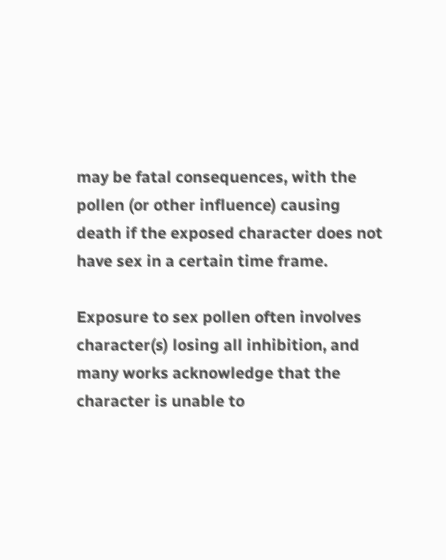may be fatal consequences, with the pollen (or other influence) causing death if the exposed character does not have sex in a certain time frame.

Exposure to sex pollen often involves character(s) losing all inhibition, and many works acknowledge that the character is unable to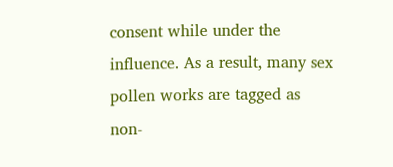consent while under the influence. As a result, many sex pollen works are tagged as non-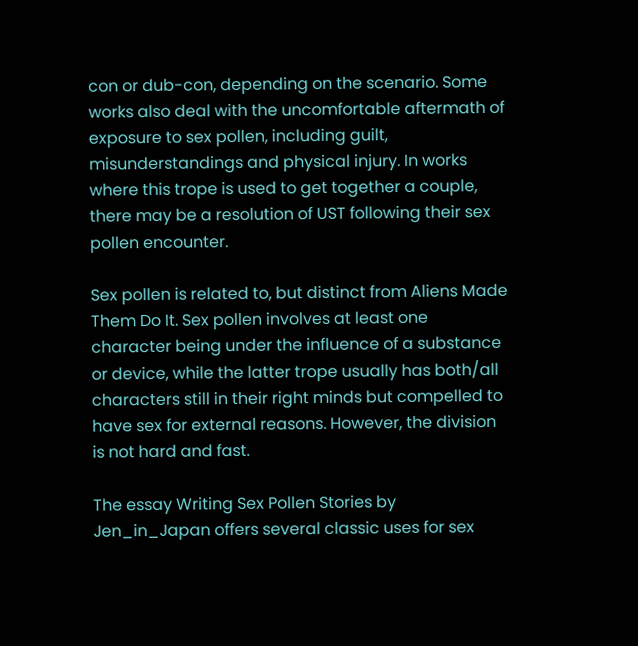con or dub-con, depending on the scenario. Some works also deal with the uncomfortable aftermath of exposure to sex pollen, including guilt, misunderstandings and physical injury. In works where this trope is used to get together a couple, there may be a resolution of UST following their sex pollen encounter.

Sex pollen is related to, but distinct from Aliens Made Them Do It. Sex pollen involves at least one character being under the influence of a substance or device, while the latter trope usually has both/all characters still in their right minds but compelled to have sex for external reasons. However, the division is not hard and fast.

The essay Writing Sex Pollen Stories by Jen_in_Japan offers several classic uses for sex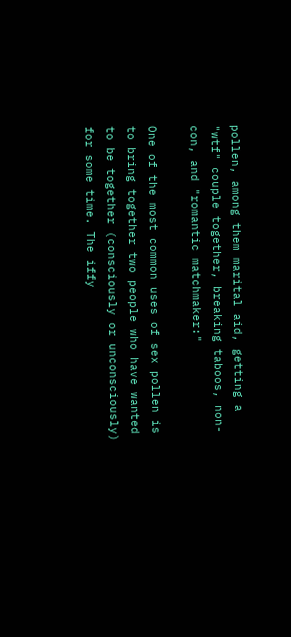pollen, among them marital aid, getting a "wtf" couple together, breaking taboos, non-con, and "romantic matchmaker:"

One of the most common uses of sex pollen is to bring together two people who have wanted to be together (consciously or unconsciously) for some time. The iffy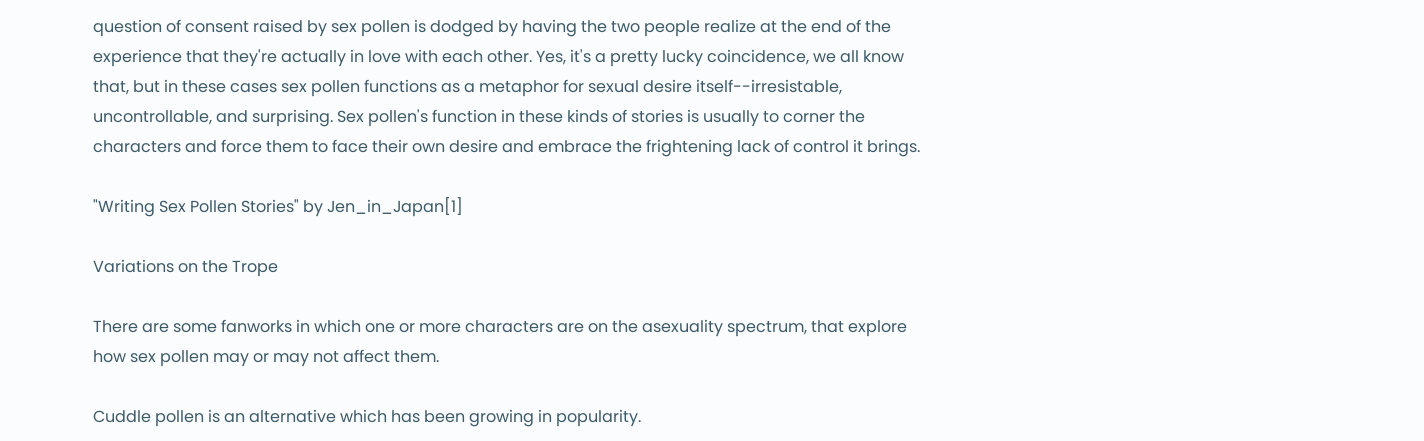question of consent raised by sex pollen is dodged by having the two people realize at the end of the experience that they're actually in love with each other. Yes, it's a pretty lucky coincidence, we all know that, but in these cases sex pollen functions as a metaphor for sexual desire itself--irresistable, uncontrollable, and surprising. Sex pollen's function in these kinds of stories is usually to corner the characters and force them to face their own desire and embrace the frightening lack of control it brings.

"Writing Sex Pollen Stories" by Jen_in_Japan[1]

Variations on the Trope

There are some fanworks in which one or more characters are on the asexuality spectrum, that explore how sex pollen may or may not affect them.

Cuddle pollen is an alternative which has been growing in popularity.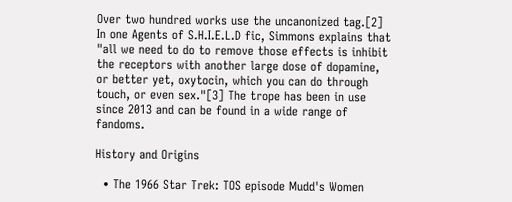Over two hundred works use the uncanonized tag.[2] In one Agents of S.H.I.E.L.D fic, Simmons explains that "all we need to do to remove those effects is inhibit the receptors with another large dose of dopamine, or better yet, oxytocin, which you can do through touch, or even sex."[3] The trope has been in use since 2013 and can be found in a wide range of fandoms.

History and Origins

  • The 1966 Star Trek: TOS episode Mudd's Women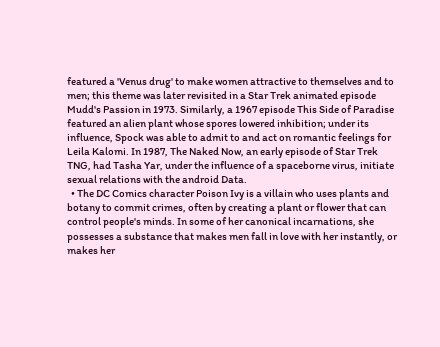featured a 'Venus drug' to make women attractive to themselves and to men; this theme was later revisited in a Star Trek animated episode Mudd's Passion in 1973. Similarly, a 1967 episode This Side of Paradise featured an alien plant whose spores lowered inhibition; under its influence, Spock was able to admit to and act on romantic feelings for Leila Kalomi. In 1987, The Naked Now, an early episode of Star Trek TNG, had Tasha Yar, under the influence of a spaceborne virus, initiate sexual relations with the android Data.
  • The DC Comics character Poison Ivy is a villain who uses plants and botany to commit crimes, often by creating a plant or flower that can control people's minds. In some of her canonical incarnations, she possesses a substance that makes men fall in love with her instantly, or makes her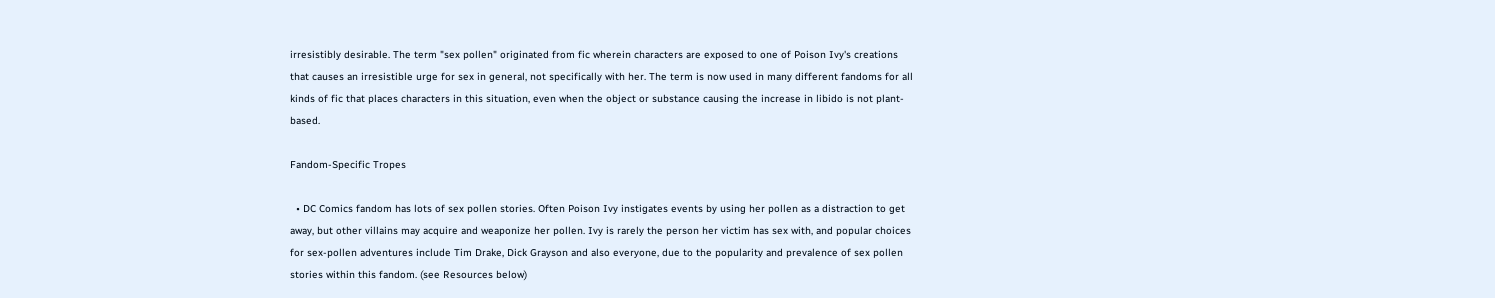irresistibly desirable. The term "sex pollen" originated from fic wherein characters are exposed to one of Poison Ivy's creations that causes an irresistible urge for sex in general, not specifically with her. The term is now used in many different fandoms for all kinds of fic that places characters in this situation, even when the object or substance causing the increase in libido is not plant-based.

Fandom-Specific Tropes

  • DC Comics fandom has lots of sex pollen stories. Often Poison Ivy instigates events by using her pollen as a distraction to get away, but other villains may acquire and weaponize her pollen. Ivy is rarely the person her victim has sex with, and popular choices for sex-pollen adventures include Tim Drake, Dick Grayson and also everyone, due to the popularity and prevalence of sex pollen stories within this fandom. (see Resources below)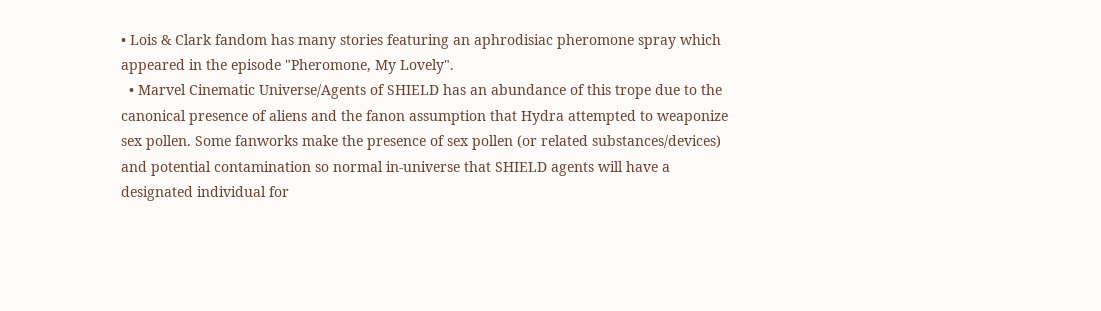• Lois & Clark fandom has many stories featuring an aphrodisiac pheromone spray which appeared in the episode "Pheromone, My Lovely".
  • Marvel Cinematic Universe/Agents of SHIELD has an abundance of this trope due to the canonical presence of aliens and the fanon assumption that Hydra attempted to weaponize sex pollen. Some fanworks make the presence of sex pollen (or related substances/devices) and potential contamination so normal in-universe that SHIELD agents will have a designated individual for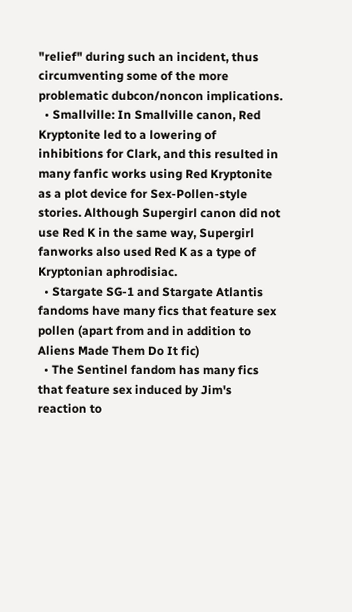"relief" during such an incident, thus circumventing some of the more problematic dubcon/noncon implications.
  • Smallville: In Smallville canon, Red Kryptonite led to a lowering of inhibitions for Clark, and this resulted in many fanfic works using Red Kryptonite as a plot device for Sex-Pollen-style stories. Although Supergirl canon did not use Red K in the same way, Supergirl fanworks also used Red K as a type of Kryptonian aphrodisiac.
  • Stargate SG-1 and Stargate Atlantis fandoms have many fics that feature sex pollen (apart from and in addition to Aliens Made Them Do It fic)
  • The Sentinel fandom has many fics that feature sex induced by Jim's reaction to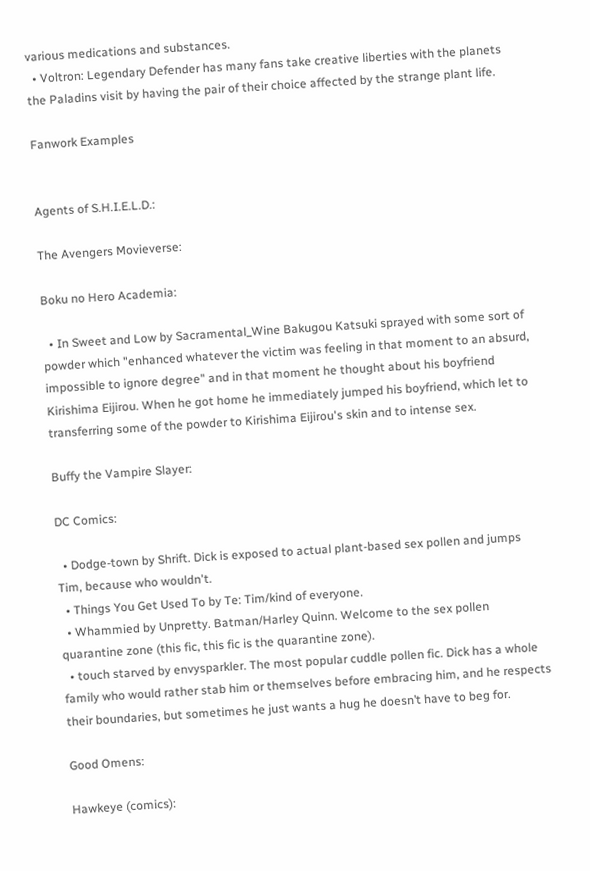various medications and substances.
  • Voltron: Legendary Defender has many fans take creative liberties with the planets the Paladins visit by having the pair of their choice affected by the strange plant life.

Fanwork Examples


Agents of S.H.I.E.L.D.:

The Avengers Movieverse:

Boku no Hero Academia:

  • In Sweet and Low by Sacramental_Wine Bakugou Katsuki sprayed with some sort of powder which "enhanced whatever the victim was feeling in that moment to an absurd, impossible to ignore degree" and in that moment he thought about his boyfriend Kirishima Eijirou. When he got home he immediately jumped his boyfriend, which let to transferring some of the powder to Kirishima Eijirou's skin and to intense sex.

Buffy the Vampire Slayer:

DC Comics:

  • Dodge-town by Shrift. Dick is exposed to actual plant-based sex pollen and jumps Tim, because who wouldn't.
  • Things You Get Used To by Te: Tim/kind of everyone.
  • Whammied by Unpretty. Batman/Harley Quinn. Welcome to the sex pollen quarantine zone (this fic, this fic is the quarantine zone).
  • touch starved by envysparkler. The most popular cuddle pollen fic. Dick has a whole family who would rather stab him or themselves before embracing him, and he respects their boundaries, but sometimes he just wants a hug he doesn’t have to beg for.

Good Omens:

Hawkeye (comics):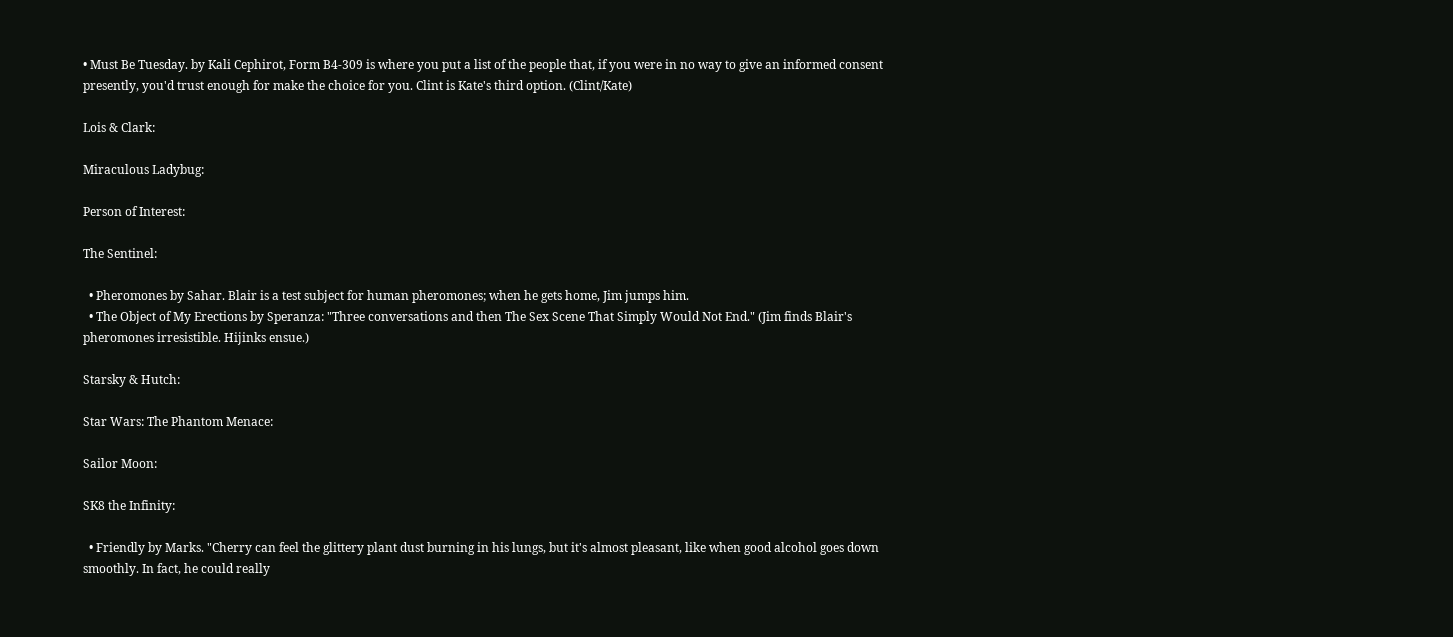• Must Be Tuesday. by Kali Cephirot, Form B4-309 is where you put a list of the people that, if you were in no way to give an informed consent presently, you'd trust enough for make the choice for you. Clint is Kate's third option. (Clint/Kate)

Lois & Clark:

Miraculous Ladybug:

Person of Interest:

The Sentinel:

  • Pheromones by Sahar. Blair is a test subject for human pheromones; when he gets home, Jim jumps him.
  • The Object of My Erections by Speranza: "Three conversations and then The Sex Scene That Simply Would Not End." (Jim finds Blair's pheromones irresistible. Hijinks ensue.)

Starsky & Hutch:

Star Wars: The Phantom Menace:

Sailor Moon:

SK8 the Infinity:

  • Friendly by Marks. "Cherry can feel the glittery plant dust burning in his lungs, but it's almost pleasant, like when good alcohol goes down smoothly. In fact, he could really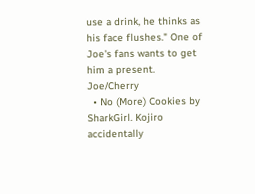use a drink, he thinks as his face flushes." One of Joe's fans wants to get him a present. Joe/Cherry
  • No (More) Cookies by SharkGirl. Kojiro accidentally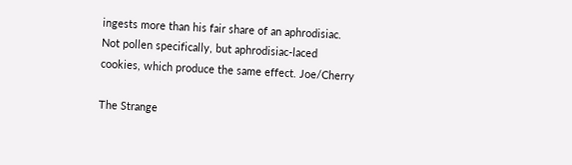ingests more than his fair share of an aphrodisiac. Not pollen specifically, but aphrodisiac-laced cookies, which produce the same effect. Joe/Cherry

The Strange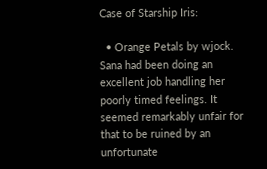Case of Starship Iris:

  • Orange Petals by wjock. Sana had been doing an excellent job handling her poorly timed feelings. It seemed remarkably unfair for that to be ruined by an unfortunate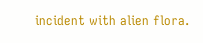incident with alien flora.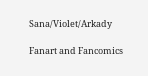Sana/Violet/Arkady

Fanart and Fancomics